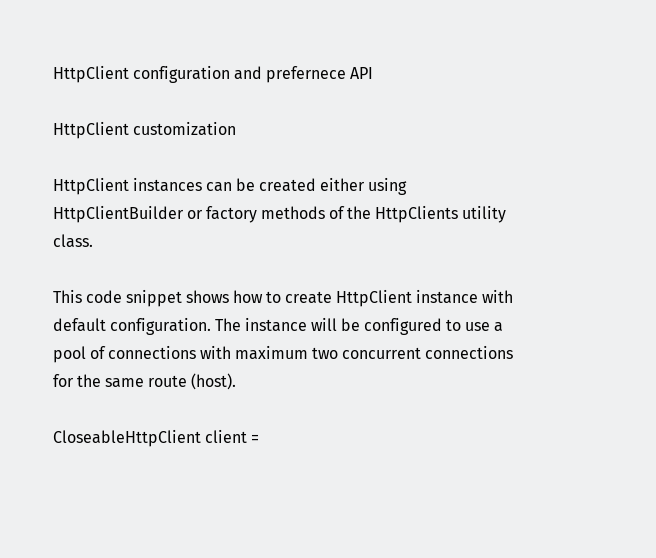HttpClient configuration and prefernece API

HttpClient customization

HttpClient instances can be created either using HttpClientBuilder or factory methods of the HttpClients utility class.

This code snippet shows how to create HttpClient instance with default configuration. The instance will be configured to use a pool of connections with maximum two concurrent connections for the same route (host).

CloseableHttpClient client =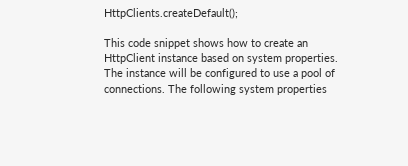HttpClients.createDefault();

This code snippet shows how to create an HttpClient instance based on system properties. The instance will be configured to use a pool of connections. The following system properties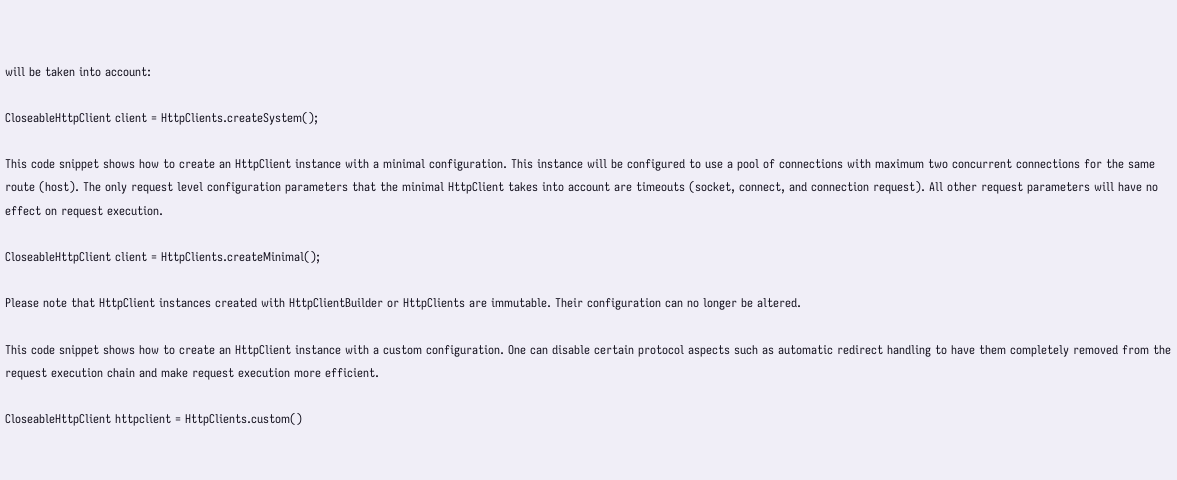will be taken into account:

CloseableHttpClient client = HttpClients.createSystem();

This code snippet shows how to create an HttpClient instance with a minimal configuration. This instance will be configured to use a pool of connections with maximum two concurrent connections for the same route (host). The only request level configuration parameters that the minimal HttpClient takes into account are timeouts (socket, connect, and connection request). All other request parameters will have no effect on request execution.

CloseableHttpClient client = HttpClients.createMinimal();

Please note that HttpClient instances created with HttpClientBuilder or HttpClients are immutable. Their configuration can no longer be altered.

This code snippet shows how to create an HttpClient instance with a custom configuration. One can disable certain protocol aspects such as automatic redirect handling to have them completely removed from the request execution chain and make request execution more efficient.

CloseableHttpClient httpclient = HttpClients.custom()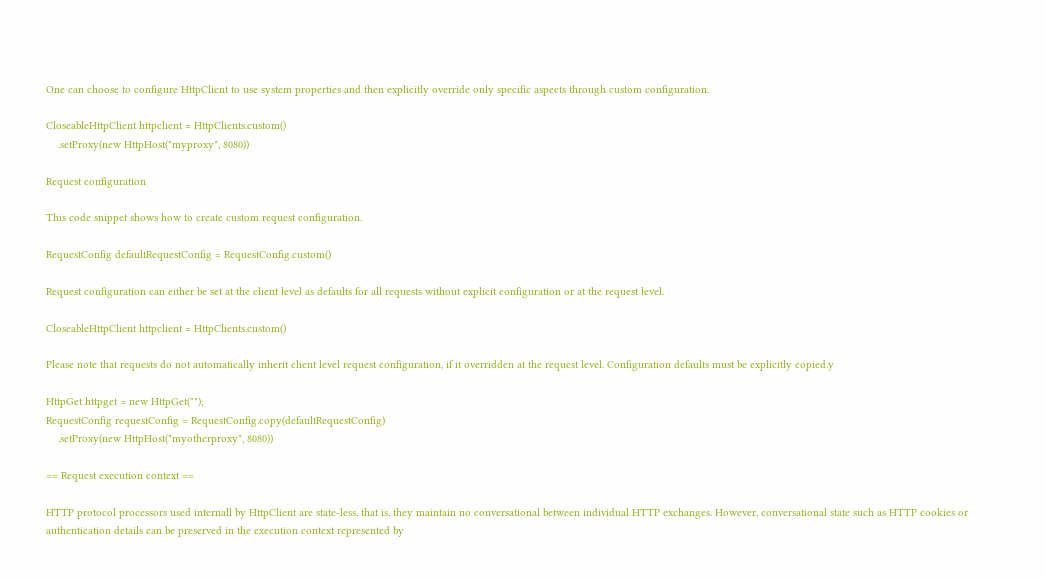One can choose to configure HttpClient to use system properties and then explicitly override only specific aspects through custom configuration.

CloseableHttpClient httpclient = HttpClients.custom()
    .setProxy(new HttpHost("myproxy", 8080))

Request configuration

This code snippet shows how to create custom request configuration.

RequestConfig defaultRequestConfig = RequestConfig.custom()

Request configuration can either be set at the client level as defaults for all requests without explicit configuration or at the request level.

CloseableHttpClient httpclient = HttpClients.custom()

Please note that requests do not automatically inherit client level request configuration, if it overridden at the request level. Configuration defaults must be explicitly copied.y

HttpGet httpget = new HttpGet("");
RequestConfig requestConfig = RequestConfig.copy(defaultRequestConfig)
    .setProxy(new HttpHost("myotherproxy", 8080))

== Request execution context ==

HTTP protocol processors used internall by HttpClient are state-less, that is, they maintain no conversational between individual HTTP exchanges. However, conversational state such as HTTP cookies or authentication details can be preserved in the execution context represented by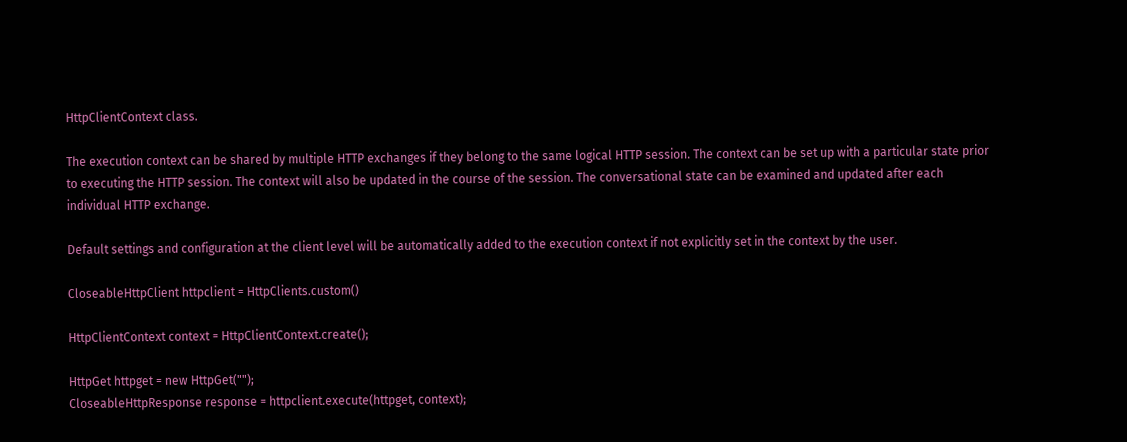HttpClientContext class.

The execution context can be shared by multiple HTTP exchanges if they belong to the same logical HTTP session. The context can be set up with a particular state prior to executing the HTTP session. The context will also be updated in the course of the session. The conversational state can be examined and updated after each individual HTTP exchange.

Default settings and configuration at the client level will be automatically added to the execution context if not explicitly set in the context by the user.

CloseableHttpClient httpclient = HttpClients.custom()

HttpClientContext context = HttpClientContext.create();

HttpGet httpget = new HttpGet("");
CloseableHttpResponse response = httpclient.execute(httpget, context);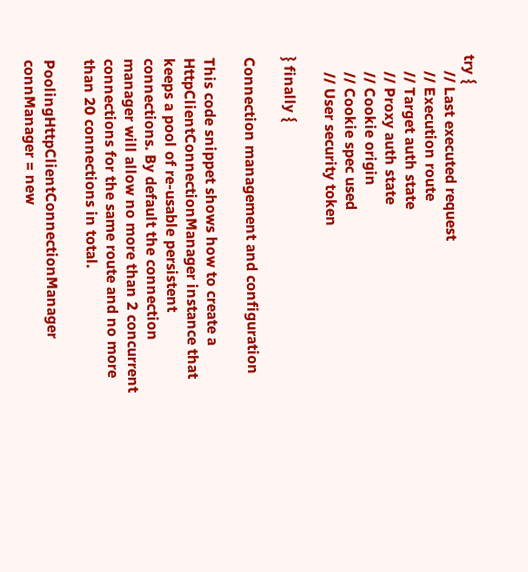try {
    // Last executed request
    // Execution route
    // Target auth state
    // Proxy auth state
    // Cookie origin
    // Cookie spec used
    // User security token

} finally {

Connection management and configuration

This code snippet shows how to create a HttpClientConnectionManager instance that keeps a pool of re-usable persistent connections. By default the connection manager will allow no more than 2 concurrent connections for the same route and no more than 20 connections in total.

PoolingHttpClientConnectionManager connManager = new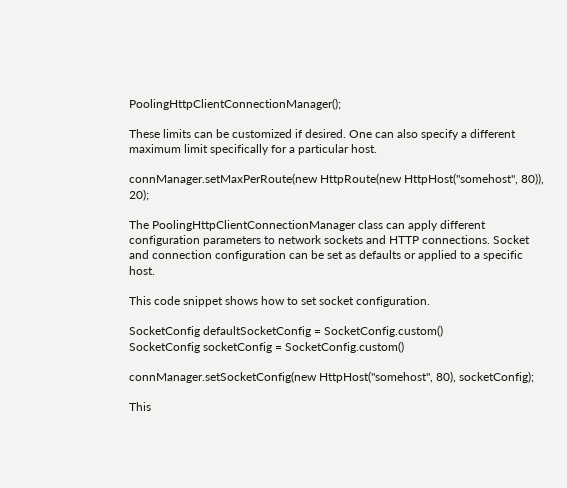PoolingHttpClientConnectionManager();

These limits can be customized if desired. One can also specify a different maximum limit specifically for a particular host.

connManager.setMaxPerRoute(new HttpRoute(new HttpHost("somehost", 80)), 20);

The PoolingHttpClientConnectionManager class can apply different configuration parameters to network sockets and HTTP connections. Socket and connection configuration can be set as defaults or applied to a specific host.

This code snippet shows how to set socket configuration.

SocketConfig defaultSocketConfig = SocketConfig.custom()
SocketConfig socketConfig = SocketConfig.custom()

connManager.setSocketConfig(new HttpHost("somehost", 80), socketConfig);

This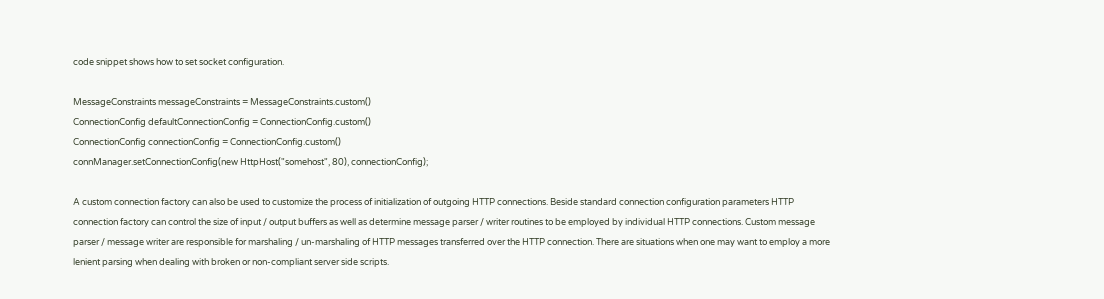code snippet shows how to set socket configuration.

MessageConstraints messageConstraints = MessageConstraints.custom()
ConnectionConfig defaultConnectionConfig = ConnectionConfig.custom()
ConnectionConfig connectionConfig = ConnectionConfig.custom()
connManager.setConnectionConfig(new HttpHost("somehost", 80), connectionConfig);

A custom connection factory can also be used to customize the process of initialization of outgoing HTTP connections. Beside standard connection configuration parameters HTTP connection factory can control the size of input / output buffers as well as determine message parser / writer routines to be employed by individual HTTP connections. Custom message parser / message writer are responsible for marshaling / un-marshaling of HTTP messages transferred over the HTTP connection. There are situations when one may want to employ a more lenient parsing when dealing with broken or non-compliant server side scripts.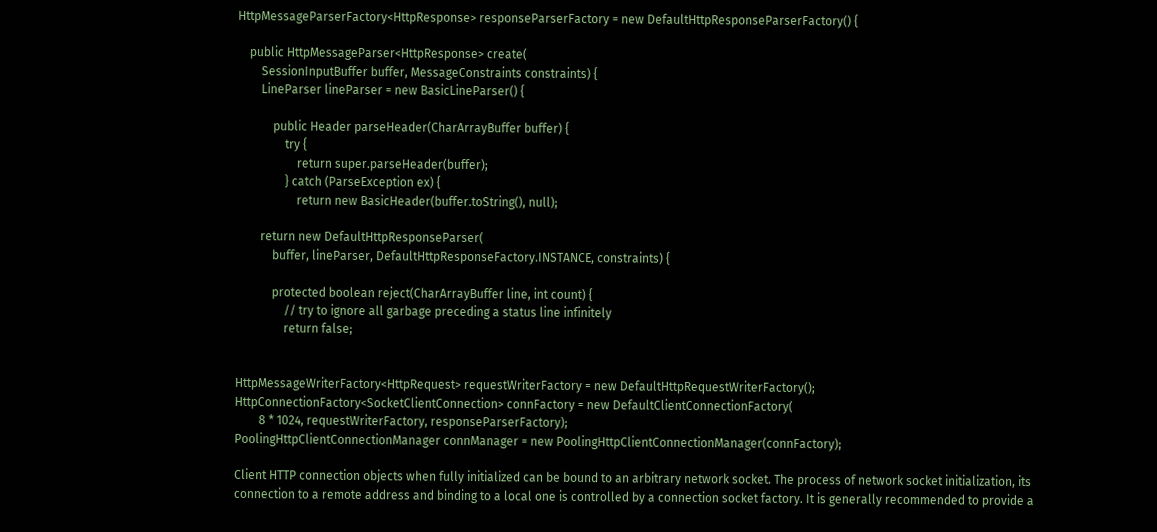HttpMessageParserFactory<HttpResponse> responseParserFactory = new DefaultHttpResponseParserFactory() {

    public HttpMessageParser<HttpResponse> create(
        SessionInputBuffer buffer, MessageConstraints constraints) {
        LineParser lineParser = new BasicLineParser() {

            public Header parseHeader(CharArrayBuffer buffer) {
                try {
                    return super.parseHeader(buffer);
                } catch (ParseException ex) {
                    return new BasicHeader(buffer.toString(), null);

        return new DefaultHttpResponseParser(
            buffer, lineParser, DefaultHttpResponseFactory.INSTANCE, constraints) {

            protected boolean reject(CharArrayBuffer line, int count) {
                // try to ignore all garbage preceding a status line infinitely
                return false;


HttpMessageWriterFactory<HttpRequest> requestWriterFactory = new DefaultHttpRequestWriterFactory();
HttpConnectionFactory<SocketClientConnection> connFactory = new DefaultClientConnectionFactory(
        8 * 1024, requestWriterFactory, responseParserFactory);
PoolingHttpClientConnectionManager connManager = new PoolingHttpClientConnectionManager(connFactory);

Client HTTP connection objects when fully initialized can be bound to an arbitrary network socket. The process of network socket initialization, its connection to a remote address and binding to a local one is controlled by a connection socket factory. It is generally recommended to provide a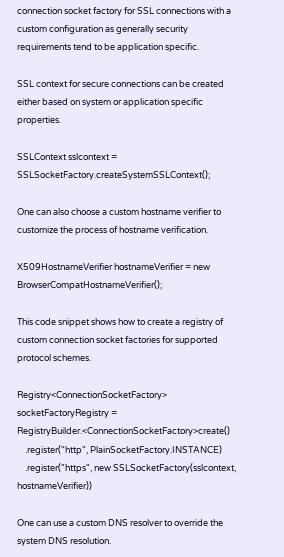connection socket factory for SSL connections with a custom configuration as generally security requirements tend to be application specific.

SSL context for secure connections can be created either based on system or application specific properties.

SSLContext sslcontext = SSLSocketFactory.createSystemSSLContext();

One can also choose a custom hostname verifier to customize the process of hostname verification.

X509HostnameVerifier hostnameVerifier = new BrowserCompatHostnameVerifier();

This code snippet shows how to create a registry of custom connection socket factories for supported protocol schemes.

Registry<ConnectionSocketFactory> socketFactoryRegistry = RegistryBuilder.<ConnectionSocketFactory>create()
    .register("http", PlainSocketFactory.INSTANCE)
    .register("https", new SSLSocketFactory(sslcontext, hostnameVerifier))

One can use a custom DNS resolver to override the system DNS resolution.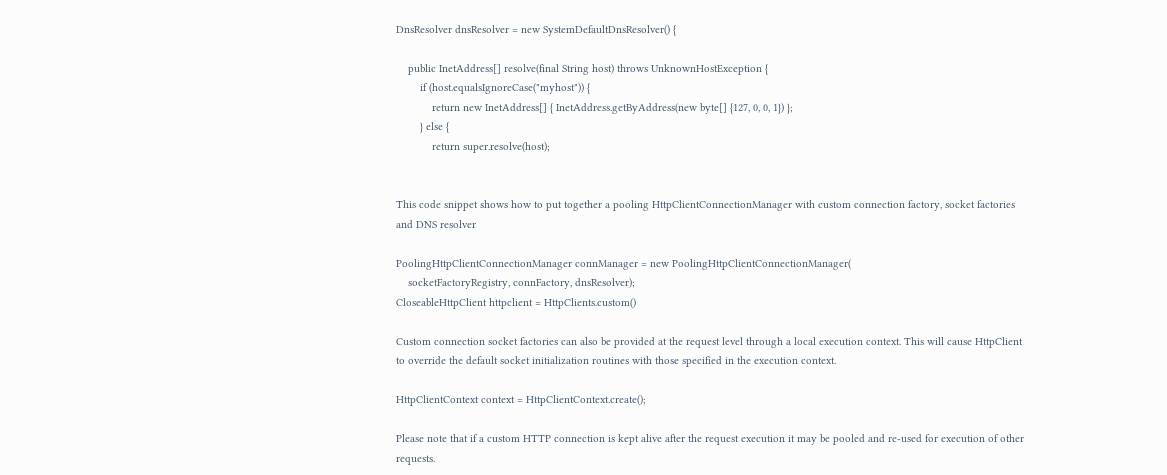DnsResolver dnsResolver = new SystemDefaultDnsResolver() {

    public InetAddress[] resolve(final String host) throws UnknownHostException {
        if (host.equalsIgnoreCase("myhost")) {
            return new InetAddress[] { InetAddress.getByAddress(new byte[] {127, 0, 0, 1}) };
        } else {
            return super.resolve(host);


This code snippet shows how to put together a pooling HttpClientConnectionManager with custom connection factory, socket factories and DNS resolver

PoolingHttpClientConnectionManager connManager = new PoolingHttpClientConnectionManager(
    socketFactoryRegistry, connFactory, dnsResolver);
CloseableHttpClient httpclient = HttpClients.custom()

Custom connection socket factories can also be provided at the request level through a local execution context. This will cause HttpClient to override the default socket initialization routines with those specified in the execution context.

HttpClientContext context = HttpClientContext.create();

Please note that if a custom HTTP connection is kept alive after the request execution it may be pooled and re-used for execution of other requests.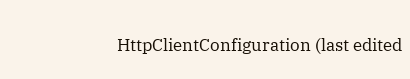HttpClientConfiguration (last edited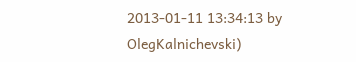2013-01-11 13:34:13 by OlegKalnichevski)